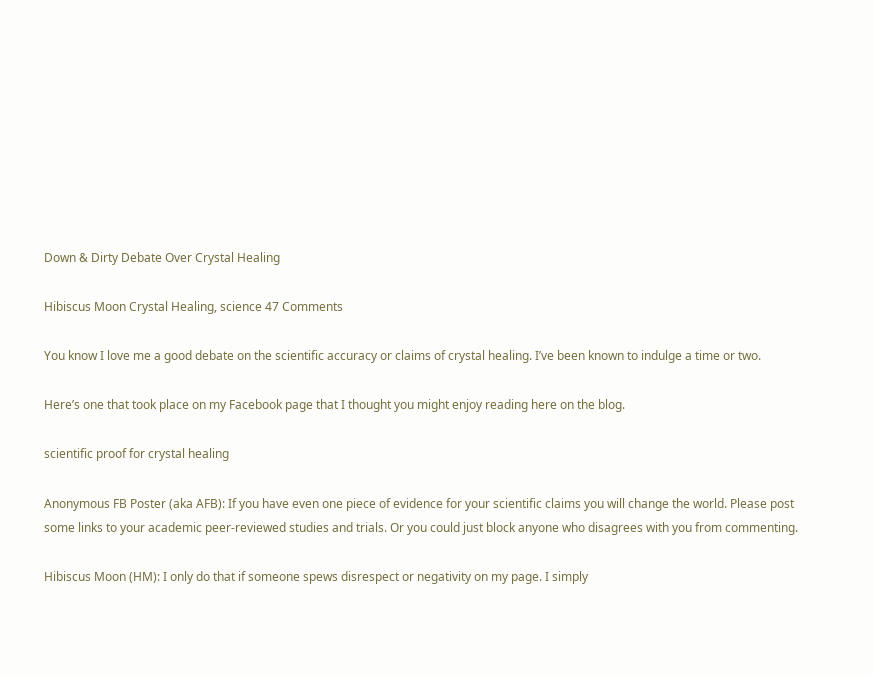Down & Dirty Debate Over Crystal Healing

Hibiscus Moon Crystal Healing, science 47 Comments

You know I love me a good debate on the scientific accuracy or claims of crystal healing. I’ve been known to indulge a time or two.

Here’s one that took place on my Facebook page that I thought you might enjoy reading here on the blog.

scientific proof for crystal healing

Anonymous FB Poster (aka AFB): If you have even one piece of evidence for your scientific claims you will change the world. Please post some links to your academic peer-reviewed studies and trials. Or you could just block anyone who disagrees with you from commenting.

Hibiscus Moon (HM): I only do that if someone spews disrespect or negativity on my page. I simply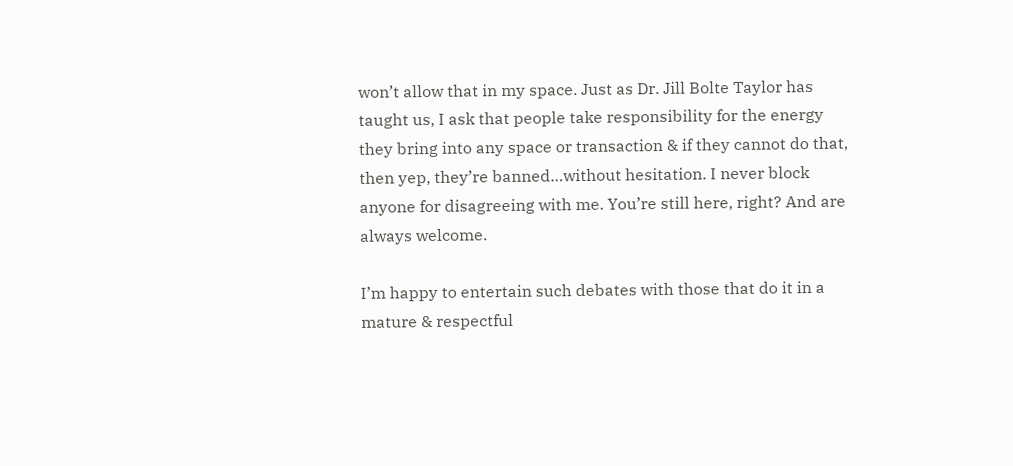won’t allow that in my space. Just as Dr. Jill Bolte Taylor has taught us, I ask that people take responsibility for the energy they bring into any space or transaction & if they cannot do that, then yep, they’re banned…without hesitation. I never block anyone for disagreeing with me. You’re still here, right? And are always welcome.

I’m happy to entertain such debates with those that do it in a mature & respectful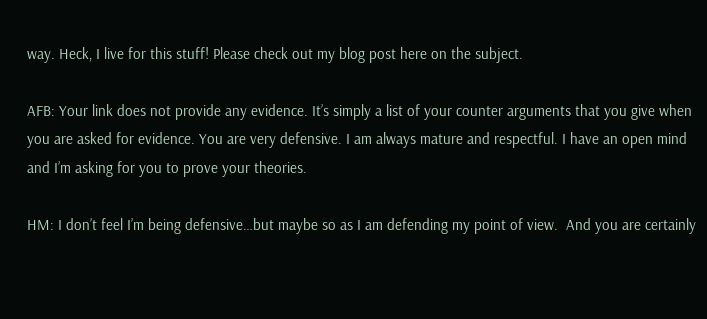way. Heck, I live for this stuff! Please check out my blog post here on the subject.

AFB: Your link does not provide any evidence. It’s simply a list of your counter arguments that you give when you are asked for evidence. You are very defensive. I am always mature and respectful. I have an open mind and I’m asking for you to prove your theories.

HM: I don’t feel I’m being defensive…but maybe so as I am defending my point of view.  And you are certainly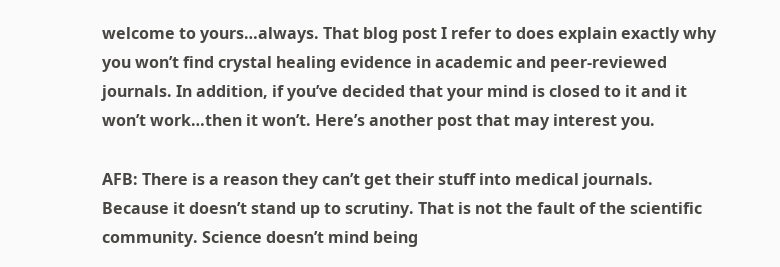welcome to yours…always. That blog post I refer to does explain exactly why you won’t find crystal healing evidence in academic and peer-reviewed journals. In addition, if you’ve decided that your mind is closed to it and it won’t work…then it won’t. Here’s another post that may interest you.

AFB: There is a reason they can’t get their stuff into medical journals. Because it doesn’t stand up to scrutiny. That is not the fault of the scientific community. Science doesn’t mind being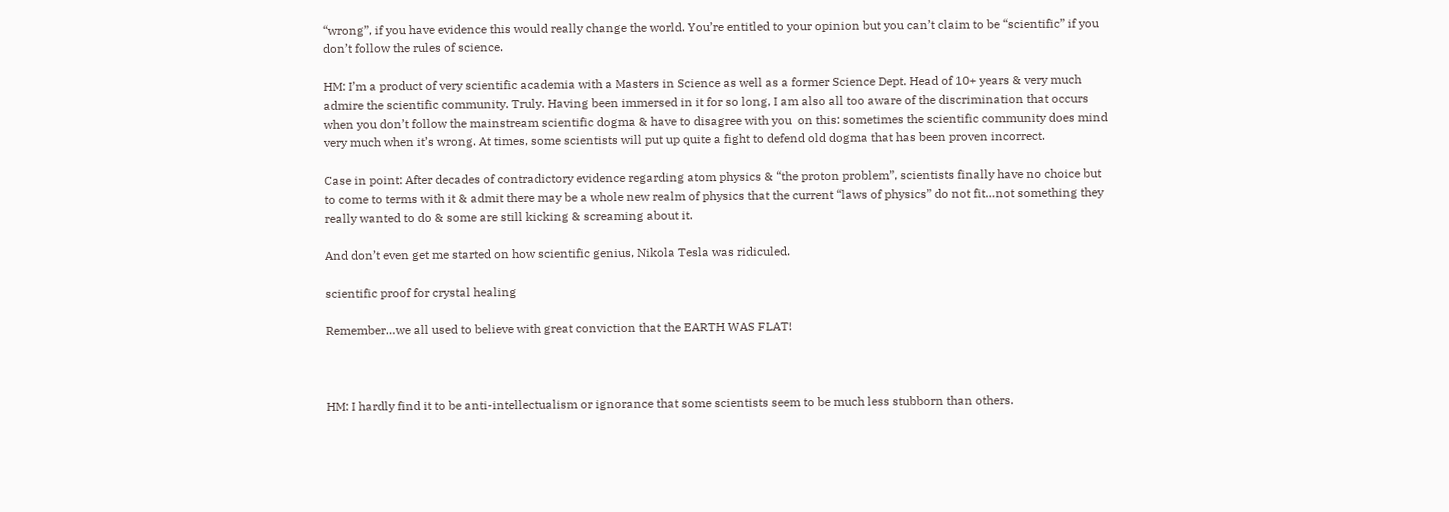“wrong”, if you have evidence this would really change the world. You’re entitled to your opinion but you can’t claim to be “scientific” if you don’t follow the rules of science.

HM: I’m a product of very scientific academia with a Masters in Science as well as a former Science Dept. Head of 10+ years & very much admire the scientific community. Truly. Having been immersed in it for so long, I am also all too aware of the discrimination that occurs when you don’t follow the mainstream scientific dogma & have to disagree with you  on this: sometimes the scientific community does mind very much when it’s wrong. At times, some scientists will put up quite a fight to defend old dogma that has been proven incorrect.

Case in point: After decades of contradictory evidence regarding atom physics & “the proton problem”, scientists finally have no choice but to come to terms with it & admit there may be a whole new realm of physics that the current “laws of physics” do not fit…not something they really wanted to do & some are still kicking & screaming about it.

And don’t even get me started on how scientific genius, Nikola Tesla was ridiculed.

scientific proof for crystal healing

Remember…we all used to believe with great conviction that the EARTH WAS FLAT!



HM: I hardly find it to be anti-intellectualism or ignorance that some scientists seem to be much less stubborn than others.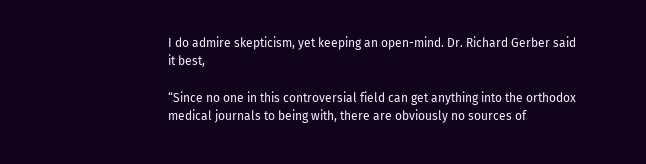I do admire skepticism, yet keeping an open-mind. Dr. Richard Gerber said it best,

“Since no one in this controversial field can get anything into the orthodox medical journals to being with, there are obviously no sources of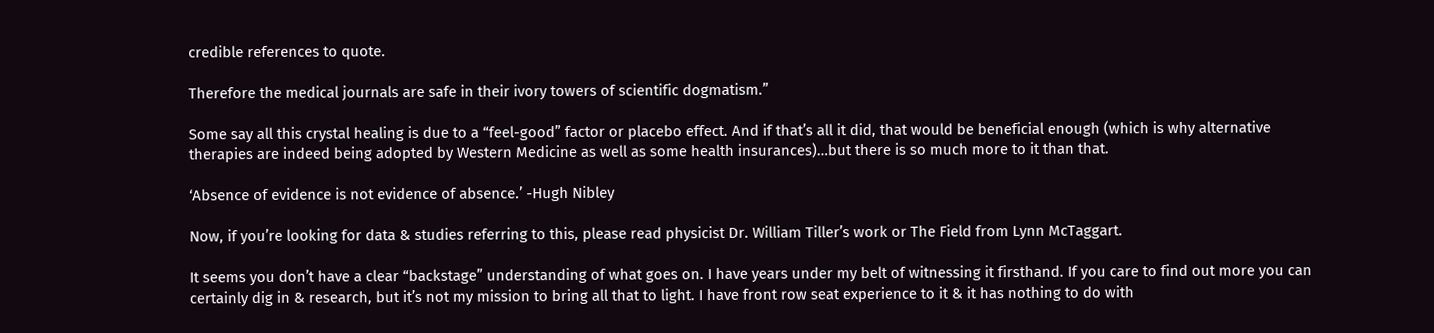credible references to quote.

Therefore the medical journals are safe in their ivory towers of scientific dogmatism.”

Some say all this crystal healing is due to a “feel-good” factor or placebo effect. And if that’s all it did, that would be beneficial enough (which is why alternative therapies are indeed being adopted by Western Medicine as well as some health insurances)…but there is so much more to it than that.

‘Absence of evidence is not evidence of absence.’ -Hugh Nibley

Now, if you’re looking for data & studies referring to this, please read physicist Dr. William Tiller’s work or The Field from Lynn McTaggart.

It seems you don’t have a clear “backstage” understanding of what goes on. I have years under my belt of witnessing it firsthand. If you care to find out more you can certainly dig in & research, but it’s not my mission to bring all that to light. I have front row seat experience to it & it has nothing to do with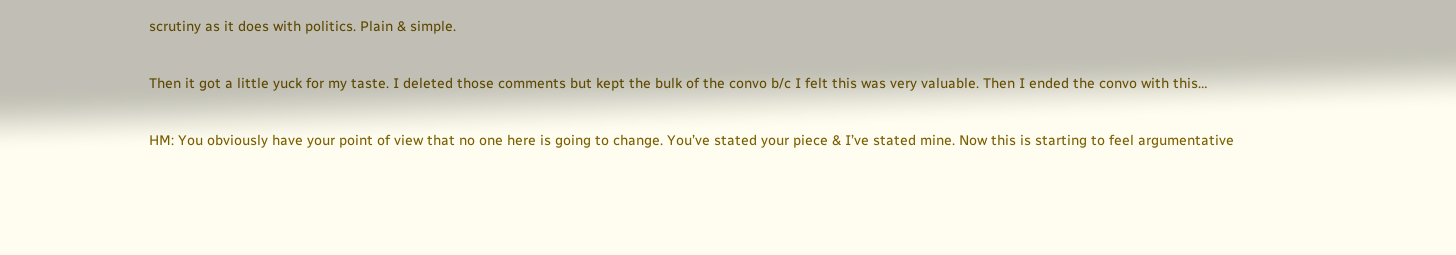scrutiny as it does with politics. Plain & simple.

Then it got a little yuck for my taste. I deleted those comments but kept the bulk of the convo b/c I felt this was very valuable. Then I ended the convo with this…

HM: You obviously have your point of view that no one here is going to change. You’ve stated your piece & I’ve stated mine. Now this is starting to feel argumentative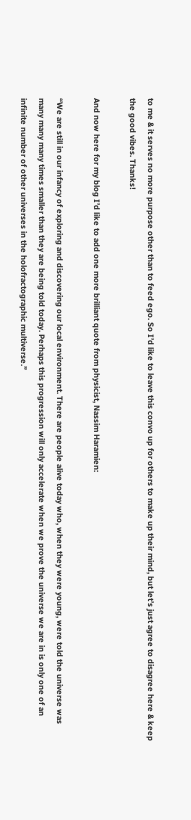to me & it serves no more purpose other than to feed ego. So I’d like to leave this convo up for others to make up their mind, but let’s just agree to disagree here & keep the good vibes. Thanks!

And now here for my blog I’d like to add one more brilliant quote from physicist, Nassim Haramien:

“We are still in our infancy of exploring and discovering our local environment. There are people alive today who, when they were young, were told the universe was many many many times smaller than they are being told today. Perhaps this progression will only accelerate when we prove the universe we are in is only one of an infinite number of other universes in the holofractographic multiverse.”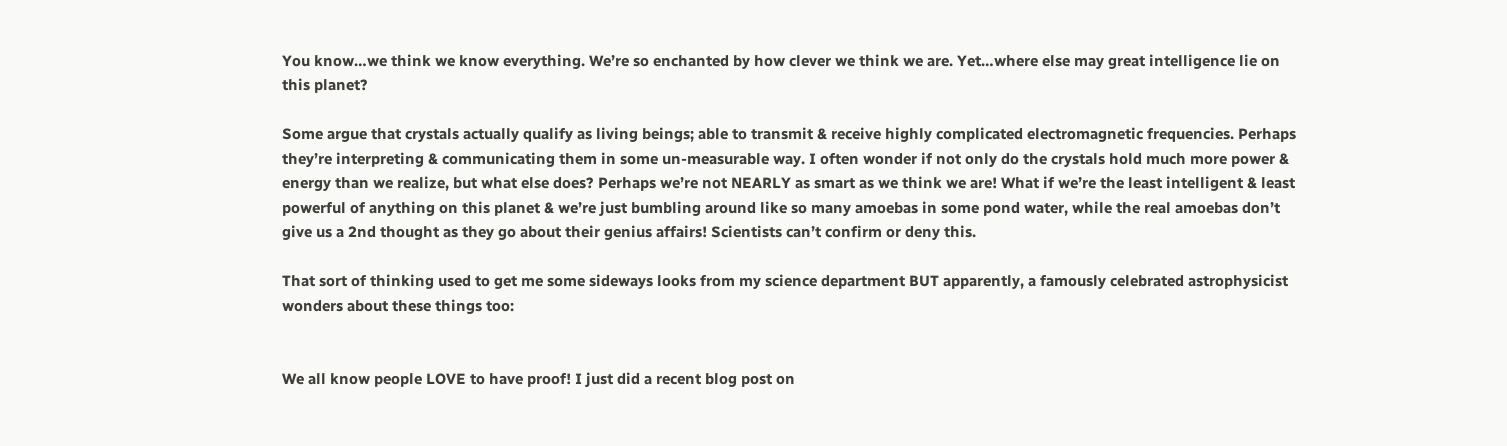You know…we think we know everything. We’re so enchanted by how clever we think we are. Yet…where else may great intelligence lie on this planet?

Some argue that crystals actually qualify as living beings; able to transmit & receive highly complicated electromagnetic frequencies. Perhaps they’re interpreting & communicating them in some un-measurable way. I often wonder if not only do the crystals hold much more power & energy than we realize, but what else does? Perhaps we’re not NEARLY as smart as we think we are! What if we’re the least intelligent & least powerful of anything on this planet & we’re just bumbling around like so many amoebas in some pond water, while the real amoebas don’t give us a 2nd thought as they go about their genius affairs! Scientists can’t confirm or deny this.

That sort of thinking used to get me some sideways looks from my science department BUT apparently, a famously celebrated astrophysicist wonders about these things too:


We all know people LOVE to have proof! I just did a recent blog post on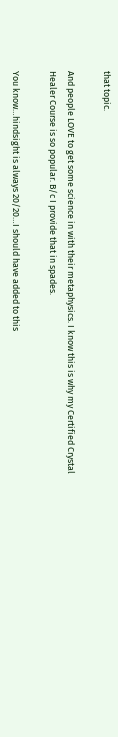that topic.

And people LOVE to get some science in with their metaphysics. I know this is why my Certified Crystal Healer Course is so popular. B/c I provide that in spades.

You know…hindsight is always 20/20…I should have added to this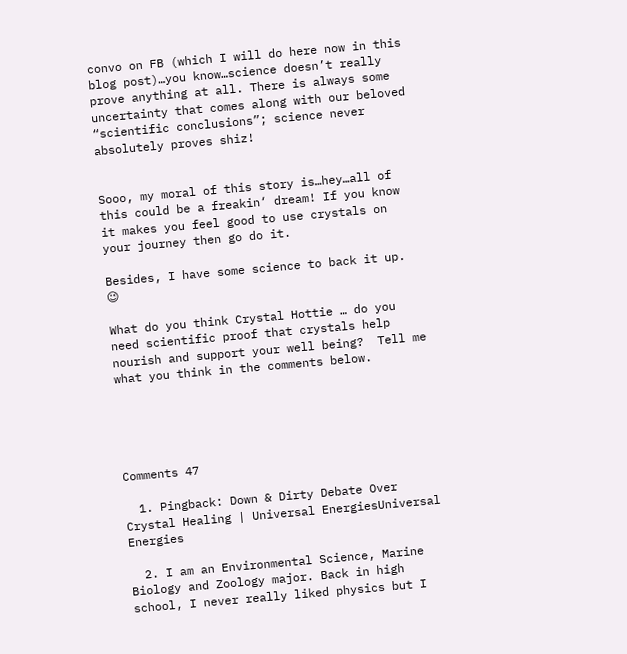convo on FB (which I will do here now in this blog post)…you know…science doesn’t really prove anything at all. There is always some uncertainty that comes along with our beloved “scientific conclusions”; science never absolutely proves shiz!


Sooo, my moral of this story is…hey…all of this could be a freakin‘ dream! If you know it makes you feel good to use crystals on your journey then go do it.

Besides, I have some science to back it up. 😉

What do you think Crystal Hottie … do you need scientific proof that crystals help nourish and support your well being?  Tell me what you think in the comments below.





Comments 47

  1. Pingback: Down & Dirty Debate Over Crystal Healing | Universal EnergiesUniversal Energies

  2. I am an Environmental Science, Marine Biology and Zoology major. Back in high school, I never really liked physics but I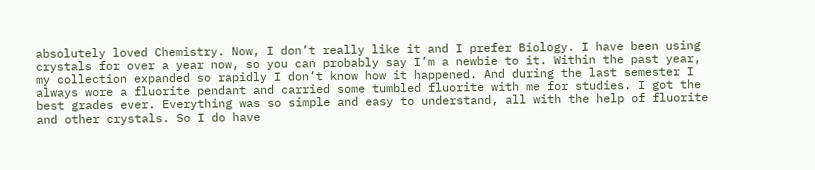absolutely loved Chemistry. Now, I don’t really like it and I prefer Biology. I have been using crystals for over a year now, so you can probably say I’m a newbie to it. Within the past year, my collection expanded so rapidly I don’t know how it happened. And during the last semester I always wore a fluorite pendant and carried some tumbled fluorite with me for studies. I got the best grades ever. Everything was so simple and easy to understand, all with the help of fluorite and other crystals. So I do have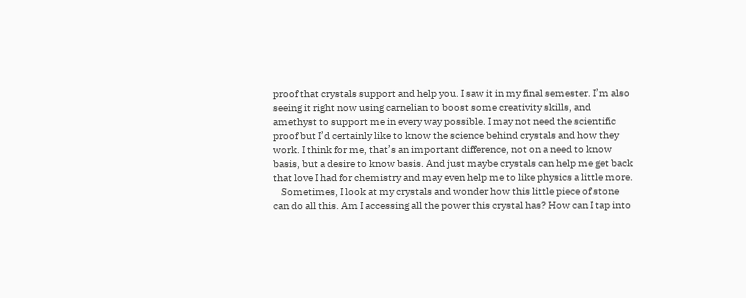proof that crystals support and help you. I saw it in my final semester. I’m also seeing it right now using carnelian to boost some creativity skills, and amethyst to support me in every way possible. I may not need the scientific proof but I’d certainly like to know the science behind crystals and how they work. I think for me, that’s an important difference, not on a need to know basis, but a desire to know basis. And just maybe crystals can help me get back that love I had for chemistry and may even help me to like physics a little more.
    Sometimes, I look at my crystals and wonder how this little piece of stone can do all this. Am I accessing all the power this crystal has? How can I tap into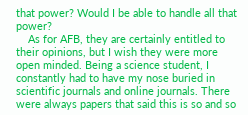that power? Would I be able to handle all that power?
    As for AFB, they are certainly entitled to their opinions, but I wish they were more open minded. Being a science student, I constantly had to have my nose buried in scientific journals and online journals. There were always papers that said this is so and so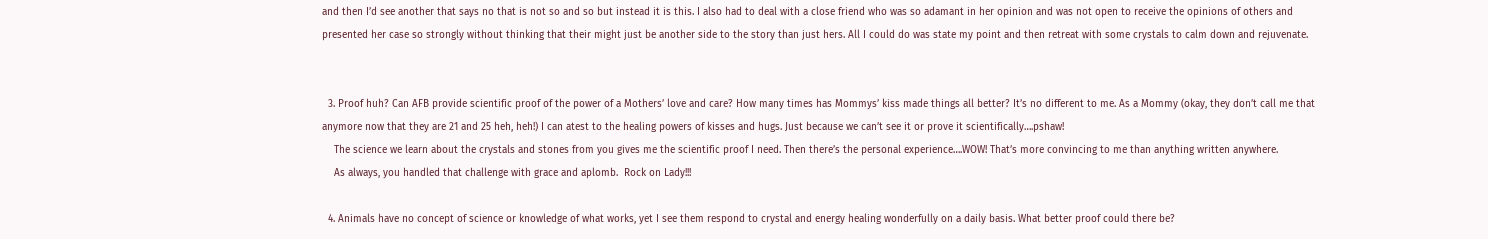and then I’d see another that says no that is not so and so but instead it is this. I also had to deal with a close friend who was so adamant in her opinion and was not open to receive the opinions of others and presented her case so strongly without thinking that their might just be another side to the story than just hers. All I could do was state my point and then retreat with some crystals to calm down and rejuvenate.


  3. Proof huh? Can AFB provide scientific proof of the power of a Mothers’ love and care? How many times has Mommys’ kiss made things all better? It’s no different to me. As a Mommy (okay, they don’t call me that anymore now that they are 21 and 25 heh, heh!) I can atest to the healing powers of kisses and hugs. Just because we can’t see it or prove it scientifically….pshaw!
    The science we learn about the crystals and stones from you gives me the scientific proof I need. Then there’s the personal experience….WOW! That’s more convincing to me than anything written anywhere.
    As always, you handled that challenge with grace and aplomb.  Rock on Lady!!!

  4. Animals have no concept of science or knowledge of what works, yet I see them respond to crystal and energy healing wonderfully on a daily basis. What better proof could there be?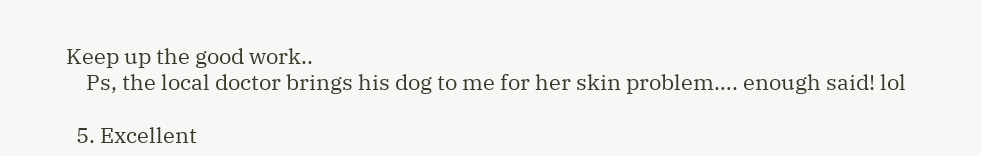Keep up the good work..
    Ps, the local doctor brings his dog to me for her skin problem…. enough said! lol

  5. Excellent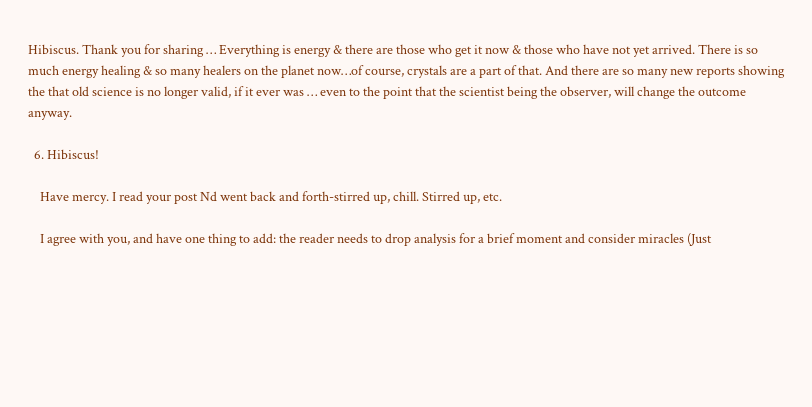Hibiscus. Thank you for sharing … Everything is energy & there are those who get it now & those who have not yet arrived. There is so much energy healing & so many healers on the planet now…of course, crystals are a part of that. And there are so many new reports showing the that old science is no longer valid, if it ever was … even to the point that the scientist being the observer, will change the outcome anyway.

  6. Hibiscus!

    Have mercy. I read your post Nd went back and forth-stirred up, chill. Stirred up, etc.

    I agree with you, and have one thing to add: the reader needs to drop analysis for a brief moment and consider miracles (Just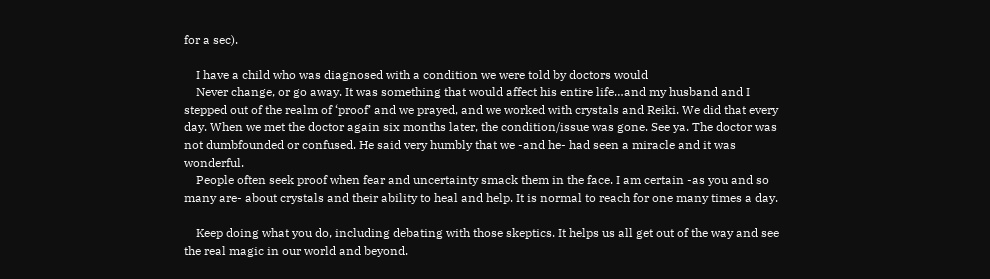for a sec).

    I have a child who was diagnosed with a condition we were told by doctors would
    Never change, or go away. It was something that would affect his entire life…and my husband and I stepped out of the realm of ‘proof’ and we prayed, and we worked with crystals and Reiki. We did that every day. When we met the doctor again six months later, the condition/issue was gone. See ya. The doctor was not dumbfounded or confused. He said very humbly that we -and he- had seen a miracle and it was wonderful.
    People often seek proof when fear and uncertainty smack them in the face. I am certain -as you and so many are- about crystals and their ability to heal and help. It is normal to reach for one many times a day.

    Keep doing what you do, including debating with those skeptics. It helps us all get out of the way and see the real magic in our world and beyond.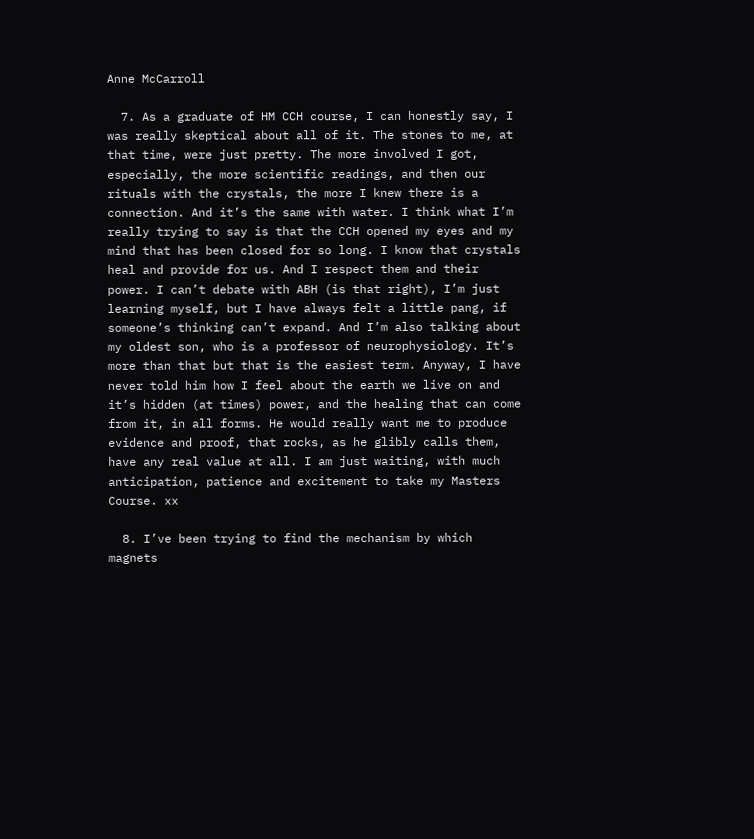Anne McCarroll

  7. As a graduate of HM CCH course, I can honestly say, I was really skeptical about all of it. The stones to me, at that time, were just pretty. The more involved I got, especially, the more scientific readings, and then our rituals with the crystals, the more I knew there is a connection. And it’s the same with water. I think what I’m really trying to say is that the CCH opened my eyes and my mind that has been closed for so long. I know that crystals heal and provide for us. And I respect them and their power. I can’t debate with ABH (is that right), I’m just learning myself, but I have always felt a little pang, if someone’s thinking can’t expand. And I’m also talking about my oldest son, who is a professor of neurophysiology. It’s more than that but that is the easiest term. Anyway, I have never told him how I feel about the earth we live on and it’s hidden (at times) power, and the healing that can come from it, in all forms. He would really want me to produce evidence and proof, that rocks, as he glibly calls them, have any real value at all. I am just waiting, with much anticipation, patience and excitement to take my Masters Course. xx

  8. I’ve been trying to find the mechanism by which magnets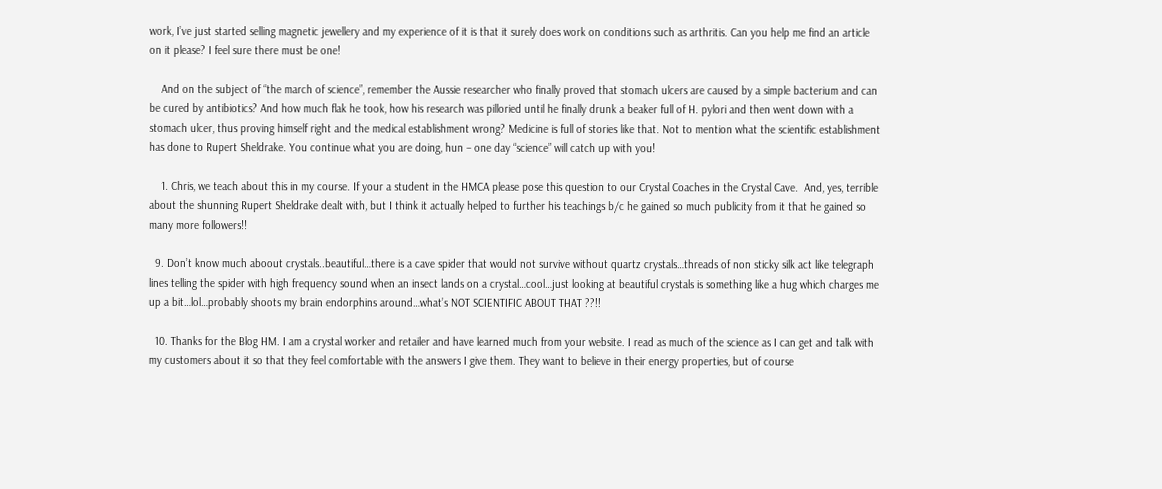work, I’ve just started selling magnetic jewellery and my experience of it is that it surely does work on conditions such as arthritis. Can you help me find an article on it please? I feel sure there must be one!

    And on the subject of “the march of science”, remember the Aussie researcher who finally proved that stomach ulcers are caused by a simple bacterium and can be cured by antibiotics? And how much flak he took, how his research was pilloried until he finally drunk a beaker full of H. pylori and then went down with a stomach ulcer, thus proving himself right and the medical establishment wrong? Medicine is full of stories like that. Not to mention what the scientific establishment has done to Rupert Sheldrake. You continue what you are doing, hun – one day “science” will catch up with you!

    1. Chris, we teach about this in my course. If your a student in the HMCA please pose this question to our Crystal Coaches in the Crystal Cave.  And, yes, terrible about the shunning Rupert Sheldrake dealt with, but I think it actually helped to further his teachings b/c he gained so much publicity from it that he gained so many more followers!!

  9. Don’t know much aboout crystals..beautiful…there is a cave spider that would not survive without quartz crystals…threads of non sticky silk act like telegraph lines telling the spider with high frequency sound when an insect lands on a crystal…cool…just looking at beautiful crystals is something like a hug which charges me up a bit…lol…probably shoots my brain endorphins around…what’s NOT SCIENTIFIC ABOUT THAT ??!!

  10. Thanks for the Blog HM. I am a crystal worker and retailer and have learned much from your website. I read as much of the science as I can get and talk with my customers about it so that they feel comfortable with the answers I give them. They want to believe in their energy properties, but of course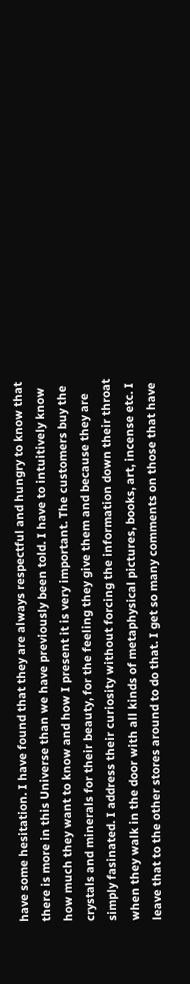have some hesitation. I have found that they are always respectful and hungry to know that there is more in this Universe than we have previously been told. I have to intuitively know how much they want to know and how I present it is very important. The customers buy the crystals and minerals for their beauty, for the feeling they give them and because they are simply fasinated. I address their curiosity without forcing the information down their throat when they walk in the door with all kinds of metaphysical pictures, books, art, incense etc. I leave that to the other stores around to do that. I get so many comments on those that have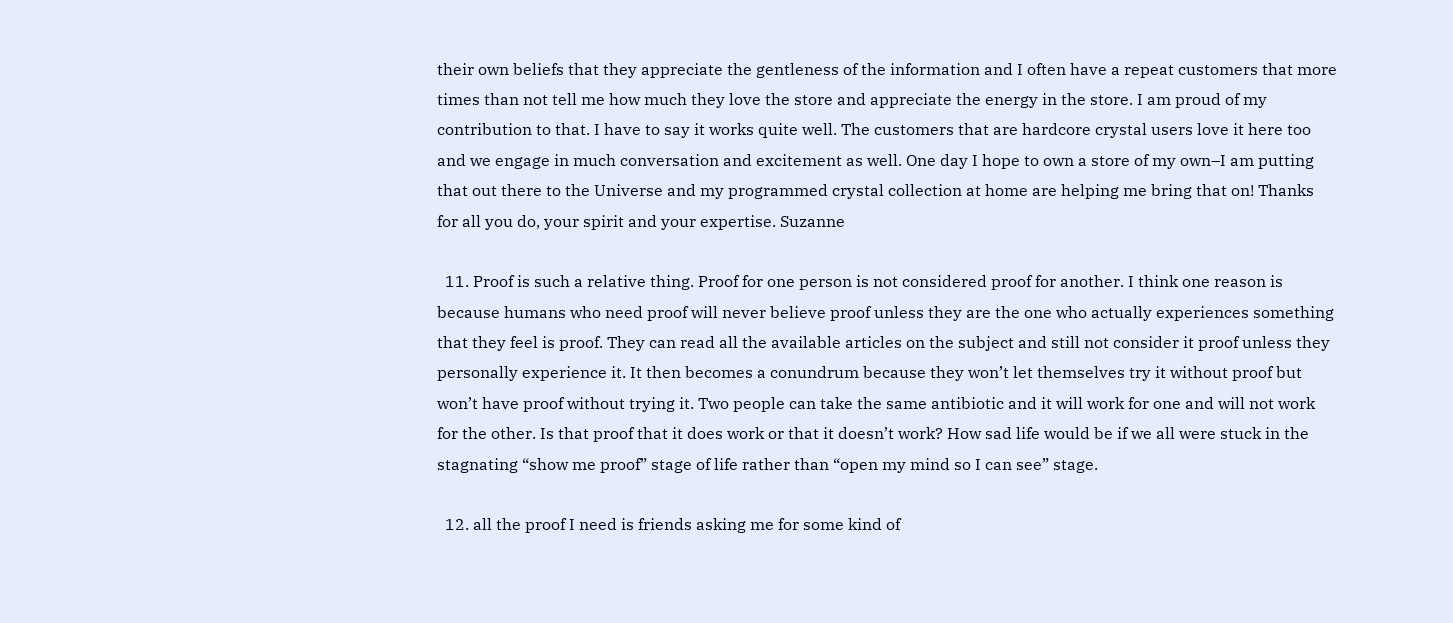their own beliefs that they appreciate the gentleness of the information and I often have a repeat customers that more times than not tell me how much they love the store and appreciate the energy in the store. I am proud of my contribution to that. I have to say it works quite well. The customers that are hardcore crystal users love it here too and we engage in much conversation and excitement as well. One day I hope to own a store of my own–I am putting that out there to the Universe and my programmed crystal collection at home are helping me bring that on! Thanks for all you do, your spirit and your expertise. Suzanne

  11. Proof is such a relative thing. Proof for one person is not considered proof for another. I think one reason is because humans who need proof will never believe proof unless they are the one who actually experiences something that they feel is proof. They can read all the available articles on the subject and still not consider it proof unless they personally experience it. It then becomes a conundrum because they won’t let themselves try it without proof but won’t have proof without trying it. Two people can take the same antibiotic and it will work for one and will not work for the other. Is that proof that it does work or that it doesn’t work? How sad life would be if we all were stuck in the stagnating “show me proof” stage of life rather than “open my mind so I can see” stage.

  12. all the proof I need is friends asking me for some kind of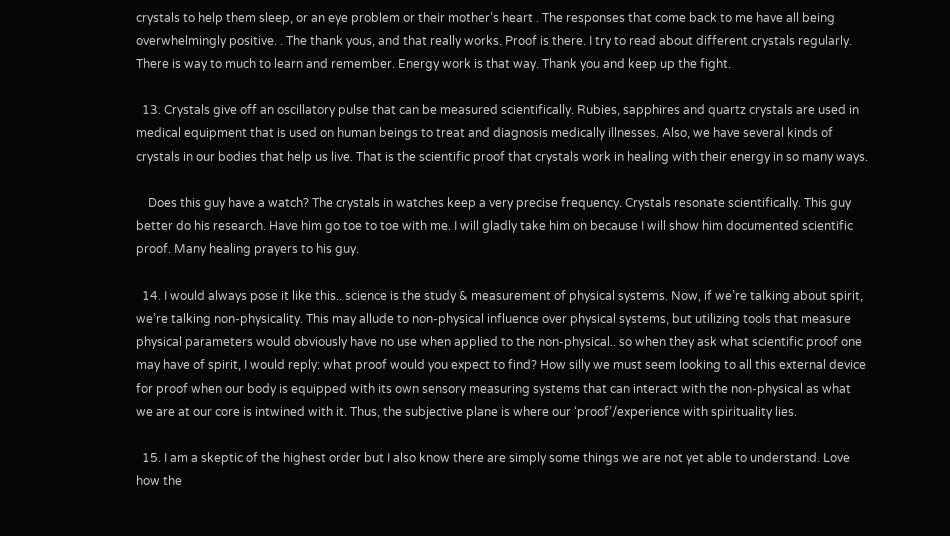crystals to help them sleep, or an eye problem or their mother’s heart . The responses that come back to me have all being overwhelmingly positive. . The thank yous, and that really works. Proof is there. I try to read about different crystals regularly. There is way to much to learn and remember. Energy work is that way. Thank you and keep up the fight.

  13. Crystals give off an oscillatory pulse that can be measured scientifically. Rubies, sapphires and quartz crystals are used in medical equipment that is used on human beings to treat and diagnosis medically illnesses. Also, we have several kinds of crystals in our bodies that help us live. That is the scientific proof that crystals work in healing with their energy in so many ways.

    Does this guy have a watch? The crystals in watches keep a very precise frequency. Crystals resonate scientifically. This guy better do his research. Have him go toe to toe with me. I will gladly take him on because I will show him documented scientific proof. Many healing prayers to his guy.

  14. I would always pose it like this.. science is the study & measurement of physical systems. Now, if we’re talking about spirit, we’re talking non-physicality. This may allude to non-physical influence over physical systems, but utilizing tools that measure physical parameters would obviously have no use when applied to the non-physical.. so when they ask what scientific proof one may have of spirit, I would reply: what proof would you expect to find? How silly we must seem looking to all this external device for proof when our body is equipped with its own sensory measuring systems that can interact with the non-physical as what we are at our core is intwined with it. Thus, the subjective plane is where our ‘proof’/experience with spirituality lies.

  15. I am a skeptic of the highest order but I also know there are simply some things we are not yet able to understand. Love how the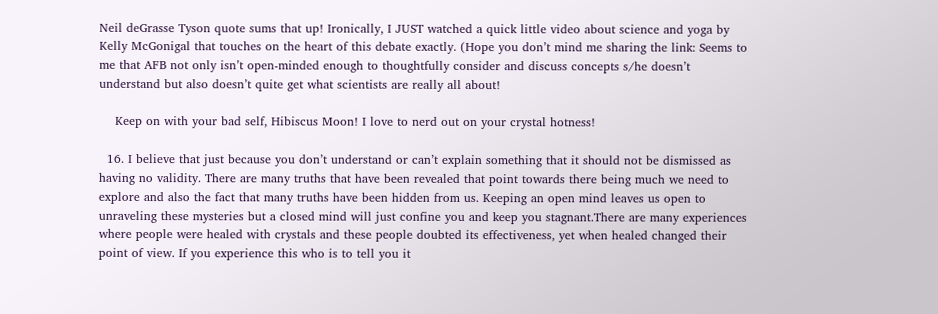Neil deGrasse Tyson quote sums that up! Ironically, I JUST watched a quick little video about science and yoga by Kelly McGonigal that touches on the heart of this debate exactly. (Hope you don’t mind me sharing the link: Seems to me that AFB not only isn’t open-minded enough to thoughtfully consider and discuss concepts s/he doesn’t understand but also doesn’t quite get what scientists are really all about!

    Keep on with your bad self, Hibiscus Moon! I love to nerd out on your crystal hotness!

  16. I believe that just because you don’t understand or can’t explain something that it should not be dismissed as having no validity. There are many truths that have been revealed that point towards there being much we need to explore and also the fact that many truths have been hidden from us. Keeping an open mind leaves us open to unraveling these mysteries but a closed mind will just confine you and keep you stagnant.There are many experiences where people were healed with crystals and these people doubted its effectiveness, yet when healed changed their point of view. If you experience this who is to tell you it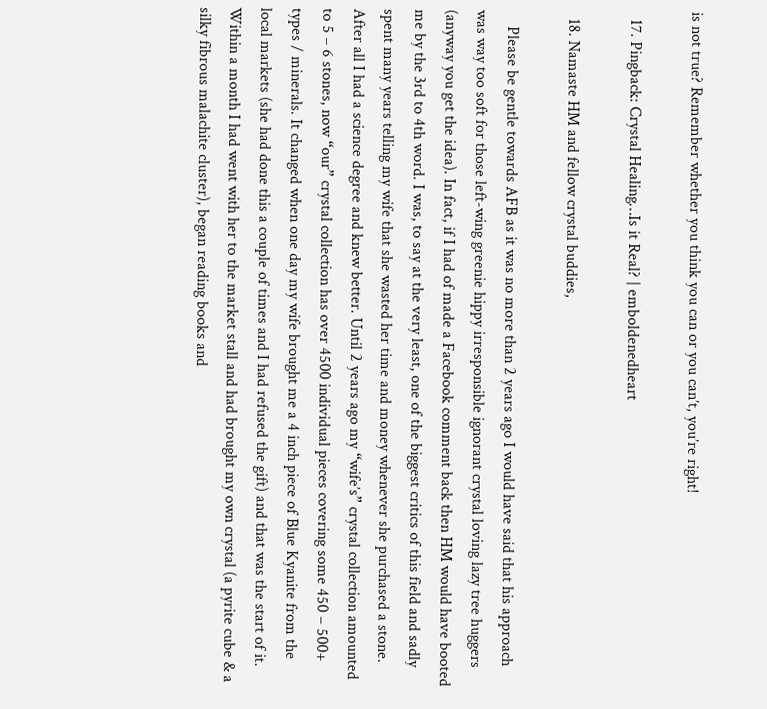is not true? Remember whether you think you can or you can’t, you’re right!

  17. Pingback: Crystal Healing…Is it Real? | emboldenedheart

  18. Namaste HM and fellow crystal buddies,

    Please be gentle towards AFB as it was no more than 2 years ago I would have said that his approach was way too soft for those left-wing greenie hippy irresponsible ignorant crystal loving lazy tree huggers (anyway you get the idea). In fact, if I had of made a Facebook comment back then HM would have booted me by the 3rd to 4th word. I was, to say at the very least, one of the biggest critics of this field and sadly spent many years telling my wife that she wasted her time and money whenever she purchased a stone. After all I had a science degree and knew better. Until 2 years ago my “wife’s” crystal collection amounted to 5 – 6 stones, now “our” crystal collection has over 4500 individual pieces covering some 450 – 500+ types / minerals. It changed when one day my wife brought me a 4 inch piece of Blue Kyanite from the local markets (she had done this a couple of times and I had refused the gift) and that was the start of it. Within a month I had went with her to the market stall and had brought my own crystal (a pyrite cube & a silky fibrous malachite cluster), began reading books and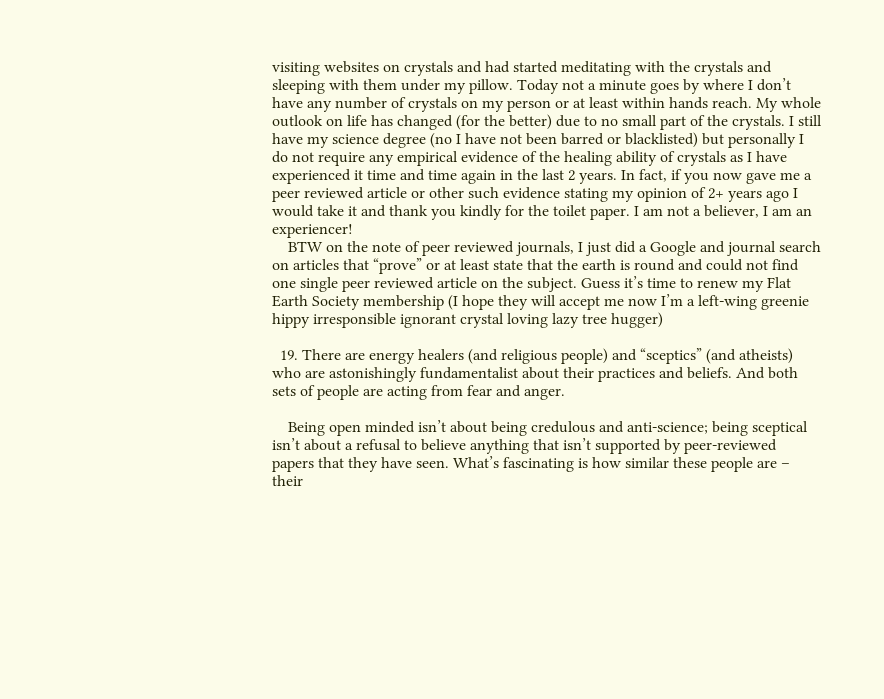visiting websites on crystals and had started meditating with the crystals and sleeping with them under my pillow. Today not a minute goes by where I don’t have any number of crystals on my person or at least within hands reach. My whole outlook on life has changed (for the better) due to no small part of the crystals. I still have my science degree (no I have not been barred or blacklisted) but personally I do not require any empirical evidence of the healing ability of crystals as I have experienced it time and time again in the last 2 years. In fact, if you now gave me a peer reviewed article or other such evidence stating my opinion of 2+ years ago I would take it and thank you kindly for the toilet paper. I am not a believer, I am an experiencer!
    BTW on the note of peer reviewed journals, I just did a Google and journal search on articles that “prove” or at least state that the earth is round and could not find one single peer reviewed article on the subject. Guess it’s time to renew my Flat Earth Society membership (I hope they will accept me now I’m a left-wing greenie hippy irresponsible ignorant crystal loving lazy tree hugger)

  19. There are energy healers (and religious people) and “sceptics” (and atheists) who are astonishingly fundamentalist about their practices and beliefs. And both sets of people are acting from fear and anger.

    Being open minded isn’t about being credulous and anti-science; being sceptical isn’t about a refusal to believe anything that isn’t supported by peer-reviewed papers that they have seen. What’s fascinating is how similar these people are – their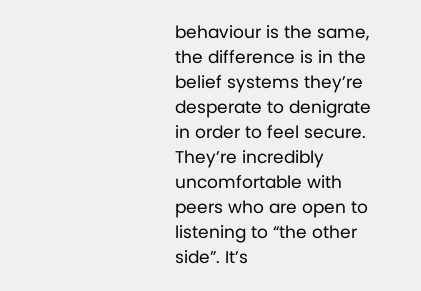behaviour is the same, the difference is in the belief systems they’re desperate to denigrate in order to feel secure. They’re incredibly uncomfortable with peers who are open to listening to “the other side”. It’s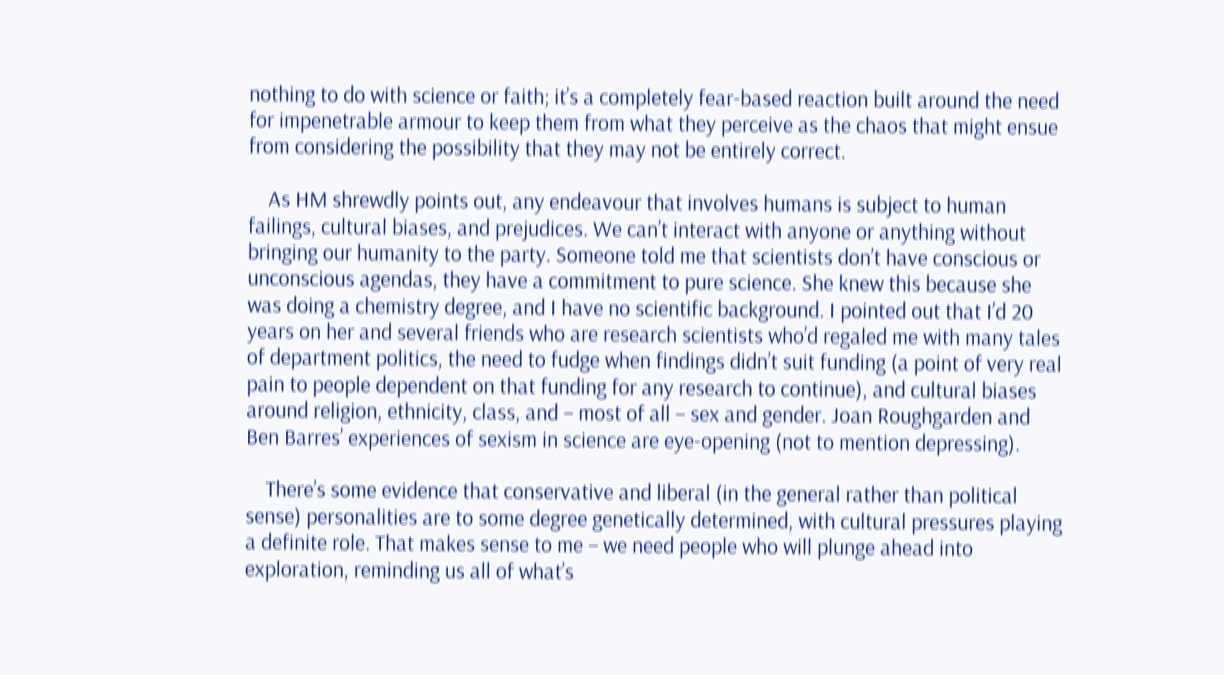nothing to do with science or faith; it’s a completely fear-based reaction built around the need for impenetrable armour to keep them from what they perceive as the chaos that might ensue from considering the possibility that they may not be entirely correct.

    As HM shrewdly points out, any endeavour that involves humans is subject to human failings, cultural biases, and prejudices. We can’t interact with anyone or anything without bringing our humanity to the party. Someone told me that scientists don’t have conscious or unconscious agendas, they have a commitment to pure science. She knew this because she was doing a chemistry degree, and I have no scientific background. I pointed out that I’d 20 years on her and several friends who are research scientists who’d regaled me with many tales of department politics, the need to fudge when findings didn’t suit funding (a point of very real pain to people dependent on that funding for any research to continue), and cultural biases around religion, ethnicity, class, and – most of all – sex and gender. Joan Roughgarden and Ben Barres’ experiences of sexism in science are eye-opening (not to mention depressing).

    There’s some evidence that conservative and liberal (in the general rather than political sense) personalities are to some degree genetically determined, with cultural pressures playing a definite role. That makes sense to me – we need people who will plunge ahead into exploration, reminding us all of what’s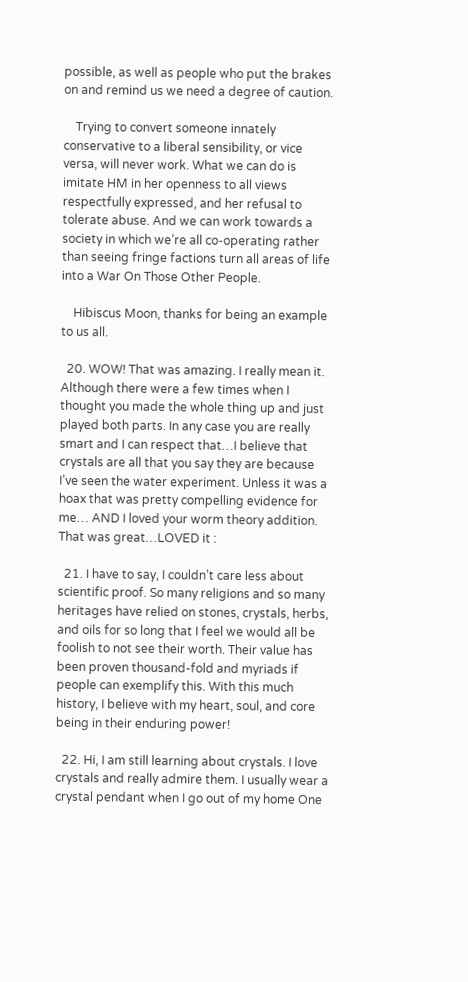possible, as well as people who put the brakes on and remind us we need a degree of caution.

    Trying to convert someone innately conservative to a liberal sensibility, or vice versa, will never work. What we can do is imitate HM in her openness to all views respectfully expressed, and her refusal to tolerate abuse. And we can work towards a society in which we’re all co-operating rather than seeing fringe factions turn all areas of life into a War On Those Other People.

    Hibiscus Moon, thanks for being an example to us all.

  20. WOW! That was amazing. I really mean it. Although there were a few times when I thought you made the whole thing up and just played both parts. In any case you are really smart and I can respect that…I believe that crystals are all that you say they are because I’ve seen the water experiment. Unless it was a hoax that was pretty compelling evidence for me… AND I loved your worm theory addition. That was great…LOVED it :

  21. I have to say, I couldn’t care less about scientific proof. So many religions and so many heritages have relied on stones, crystals, herbs, and oils for so long that I feel we would all be foolish to not see their worth. Their value has been proven thousand-fold and myriads if people can exemplify this. With this much history, I believe with my heart, soul, and core being in their enduring power!

  22. Hi, I am still learning about crystals. I love crystals and really admire them. I usually wear a crystal pendant when I go out of my home One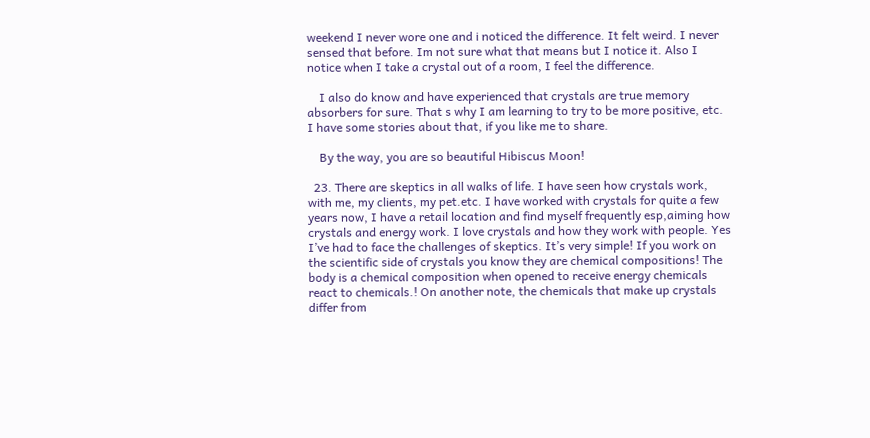weekend I never wore one and i noticed the difference. It felt weird. I never sensed that before. Im not sure what that means but I notice it. Also I notice when I take a crystal out of a room, I feel the difference.

    I also do know and have experienced that crystals are true memory absorbers for sure. That s why I am learning to try to be more positive, etc. I have some stories about that, if you like me to share.

    By the way, you are so beautiful Hibiscus Moon!

  23. There are skeptics in all walks of life. I have seen how crystals work, with me, my clients, my pet.etc. I have worked with crystals for quite a few years now, I have a retail location and find myself frequently esp,aiming how crystals and energy work. I love crystals and how they work with people. Yes I’ve had to face the challenges of skeptics. It’s very simple! If you work on the scientific side of crystals you know they are chemical compositions! The body is a chemical composition when opened to receive energy chemicals react to chemicals.! On another note, the chemicals that make up crystals differ from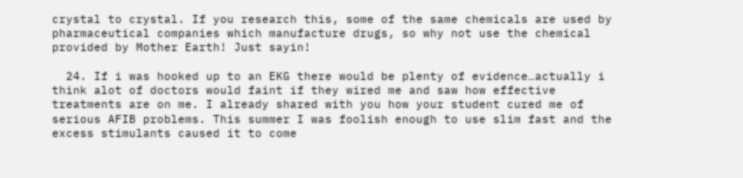crystal to crystal. If you research this, some of the same chemicals are used by pharmaceutical companies which manufacture drugs, so why not use the chemical provided by Mother Earth! Just sayin!

  24. If i was hooked up to an EKG there would be plenty of evidence…actually i think alot of doctors would faint if they wired me and saw how effective treatments are on me. I already shared with you how your student cured me of serious AFIB problems. This summer I was foolish enough to use slim fast and the excess stimulants caused it to come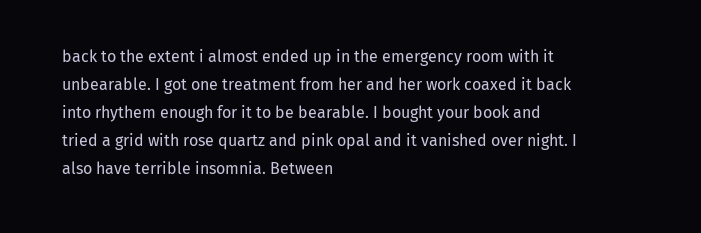back to the extent i almost ended up in the emergency room with it unbearable. I got one treatment from her and her work coaxed it back into rhythem enough for it to be bearable. I bought your book and tried a grid with rose quartz and pink opal and it vanished over night. I also have terrible insomnia. Between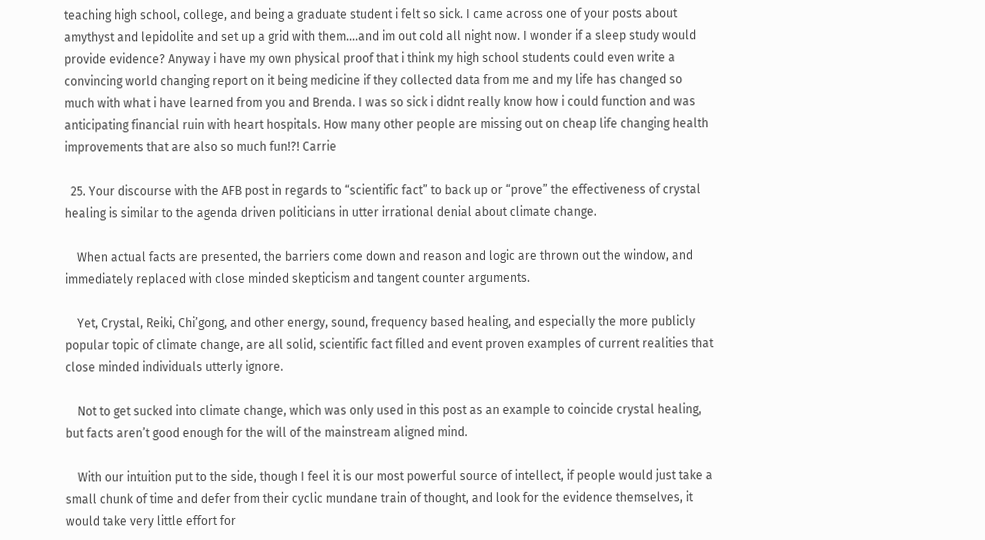teaching high school, college, and being a graduate student i felt so sick. I came across one of your posts about amythyst and lepidolite and set up a grid with them….and im out cold all night now. I wonder if a sleep study would provide evidence? Anyway i have my own physical proof that i think my high school students could even write a convincing world changing report on it being medicine if they collected data from me and my life has changed so much with what i have learned from you and Brenda. I was so sick i didnt really know how i could function and was anticipating financial ruin with heart hospitals. How many other people are missing out on cheap life changing health improvements that are also so much fun!?! Carrie

  25. Your discourse with the AFB post in regards to “scientific fact” to back up or “prove” the effectiveness of crystal healing is similar to the agenda driven politicians in utter irrational denial about climate change.

    When actual facts are presented, the barriers come down and reason and logic are thrown out the window, and immediately replaced with close minded skepticism and tangent counter arguments.

    Yet, Crystal, Reiki, Chi’gong, and other energy, sound, frequency based healing, and especially the more publicly popular topic of climate change, are all solid, scientific fact filled and event proven examples of current realities that close minded individuals utterly ignore.

    Not to get sucked into climate change, which was only used in this post as an example to coincide crystal healing, but facts aren’t good enough for the will of the mainstream aligned mind.

    With our intuition put to the side, though I feel it is our most powerful source of intellect, if people would just take a small chunk of time and defer from their cyclic mundane train of thought, and look for the evidence themselves, it would take very little effort for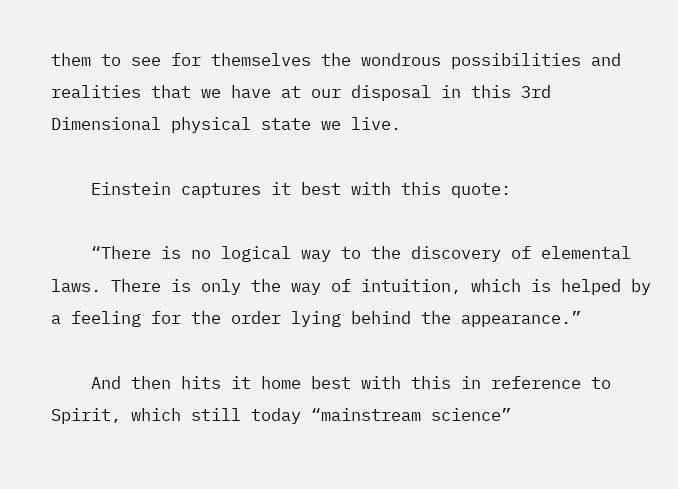them to see for themselves the wondrous possibilities and realities that we have at our disposal in this 3rd Dimensional physical state we live.

    Einstein captures it best with this quote:

    “There is no logical way to the discovery of elemental laws. There is only the way of intuition, which is helped by a feeling for the order lying behind the appearance.”

    And then hits it home best with this in reference to Spirit, which still today “mainstream science”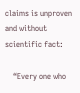claims is unproven and without scientific fact:

    “Every one who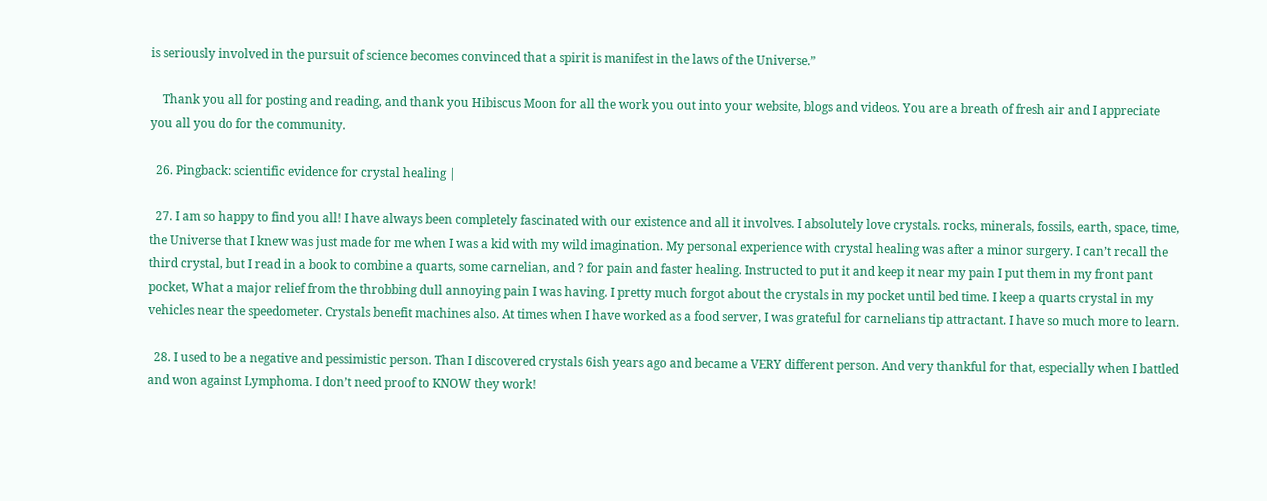is seriously involved in the pursuit of science becomes convinced that a spirit is manifest in the laws of the Universe.”

    Thank you all for posting and reading, and thank you Hibiscus Moon for all the work you out into your website, blogs and videos. You are a breath of fresh air and I appreciate you all you do for the community.

  26. Pingback: scientific evidence for crystal healing |

  27. I am so happy to find you all! I have always been completely fascinated with our existence and all it involves. I absolutely love crystals. rocks, minerals, fossils, earth, space, time, the Universe that I knew was just made for me when I was a kid with my wild imagination. My personal experience with crystal healing was after a minor surgery. I can’t recall the third crystal, but I read in a book to combine a quarts, some carnelian, and ? for pain and faster healing. Instructed to put it and keep it near my pain I put them in my front pant pocket, What a major relief from the throbbing dull annoying pain I was having. I pretty much forgot about the crystals in my pocket until bed time. I keep a quarts crystal in my vehicles near the speedometer. Crystals benefit machines also. At times when I have worked as a food server, I was grateful for carnelians tip attractant. I have so much more to learn.

  28. I used to be a negative and pessimistic person. Than I discovered crystals 6ish years ago and became a VERY different person. And very thankful for that, especially when I battled and won against Lymphoma. I don’t need proof to KNOW they work!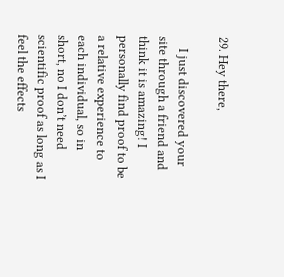29. Hey there,

    I just discovered your site through a friend and think it is amazing! I personally find proof to be a relative experience to each individual, so in short, no I don’t need scientific proof as long as I feel the effects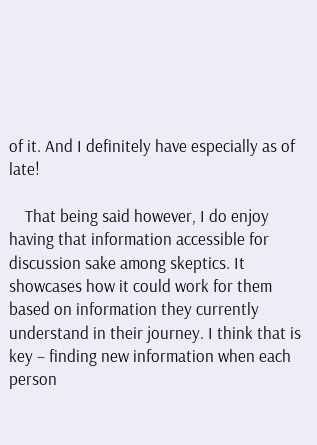of it. And I definitely have especially as of late!

    That being said however, I do enjoy having that information accessible for discussion sake among skeptics. It showcases how it could work for them based on information they currently understand in their journey. I think that is key – finding new information when each person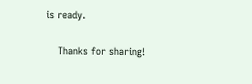is ready.

    Thanks for sharing!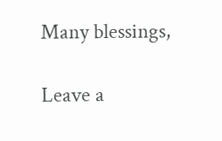Many blessings,

Leave a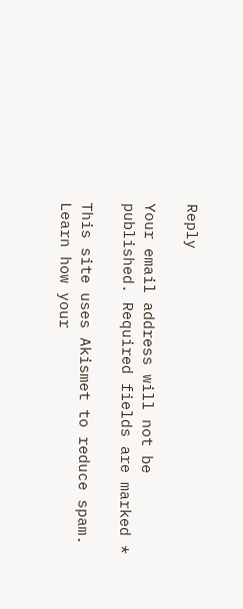Reply

Your email address will not be published. Required fields are marked *

This site uses Akismet to reduce spam. Learn how your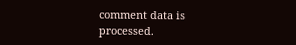comment data is processed.